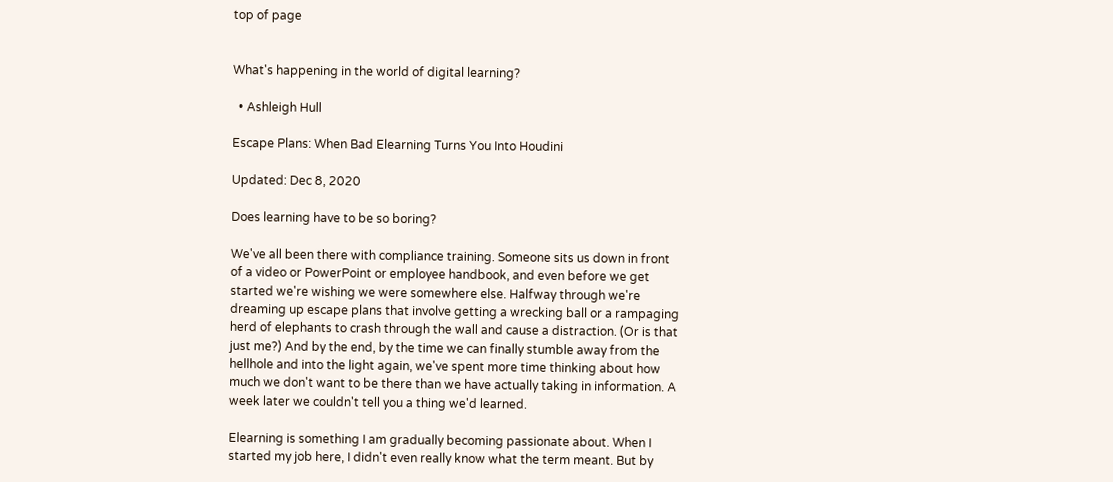top of page


What's happening in the world of digital learning?

  • Ashleigh Hull

Escape Plans: When Bad Elearning Turns You Into Houdini

Updated: Dec 8, 2020

Does learning have to be so boring?

We've all been there with compliance training. Someone sits us down in front of a video or PowerPoint or employee handbook, and even before we get started we're wishing we were somewhere else. Halfway through we're dreaming up escape plans that involve getting a wrecking ball or a rampaging herd of elephants to crash through the wall and cause a distraction. (Or is that just me?) And by the end, by the time we can finally stumble away from the hellhole and into the light again, we've spent more time thinking about how much we don't want to be there than we have actually taking in information. A week later we couldn't tell you a thing we'd learned.

Elearning is something I am gradually becoming passionate about. When I started my job here, I didn't even really know what the term meant. But by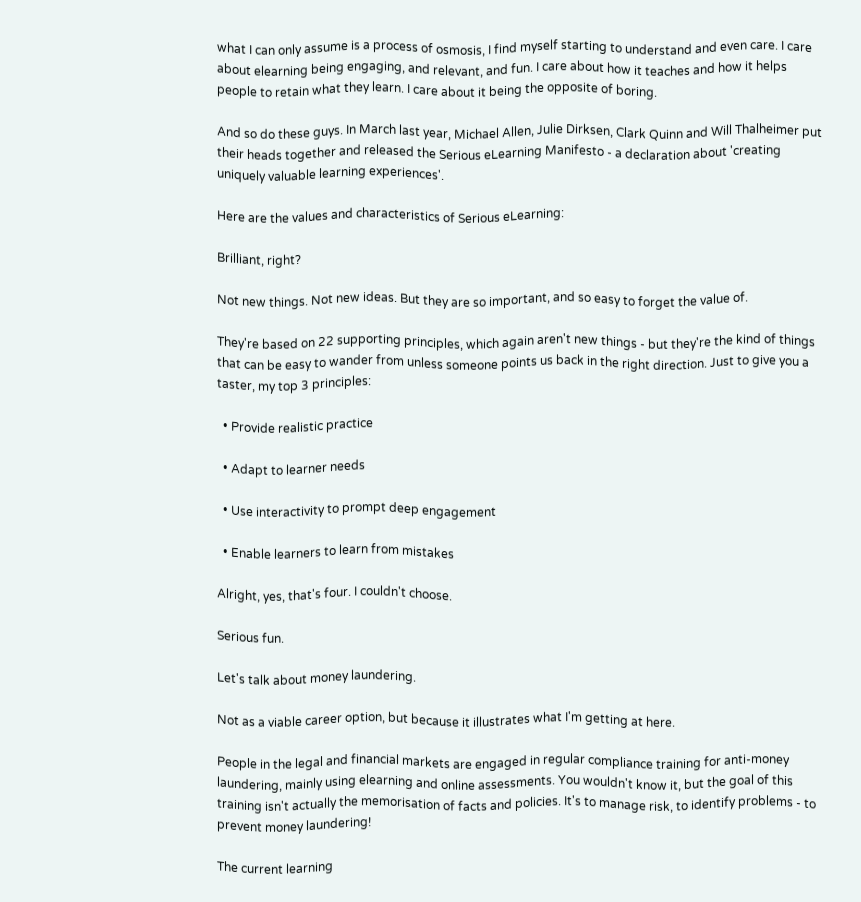what I can only assume is a process of osmosis, I find myself starting to understand and even care. I care about elearning being engaging, and relevant, and fun. I care about how it teaches and how it helps people to retain what they learn. I care about it being the opposite of boring.

And so do these guys. In March last year, Michael Allen, Julie Dirksen, Clark Quinn and Will Thalheimer put their heads together and released the Serious eLearning Manifesto - a declaration about 'creating uniquely valuable learning experiences'.

Here are the values and characteristics of Serious eLearning:

Brilliant, right?

Not new things. Not new ideas. But they are so important, and so easy to forget the value of.

They're based on 22 supporting principles, which again aren't new things - but they're the kind of things that can be easy to wander from unless someone points us back in the right direction. Just to give you a taster, my top 3 principles:

  • Provide realistic practice

  • Adapt to learner needs

  • Use interactivity to prompt deep engagement

  • Enable learners to learn from mistakes

Alright, yes, that's four. I couldn't choose.

Serious fun.

Let's talk about money laundering.

Not as a viable career option, but because it illustrates what I'm getting at here.

People in the legal and financial markets are engaged in regular compliance training for anti-money laundering, mainly using elearning and online assessments. You wouldn't know it, but the goal of this training isn't actually the memorisation of facts and policies. It's to manage risk, to identify problems - to prevent money laundering!

The current learning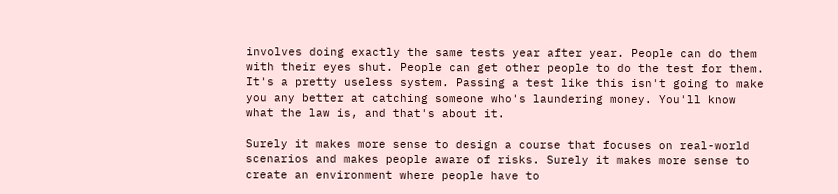involves doing exactly the same tests year after year. People can do them with their eyes shut. People can get other people to do the test for them. It's a pretty useless system. Passing a test like this isn't going to make you any better at catching someone who's laundering money. You'll know what the law is, and that's about it.

Surely it makes more sense to design a course that focuses on real-world scenarios and makes people aware of risks. Surely it makes more sense to create an environment where people have to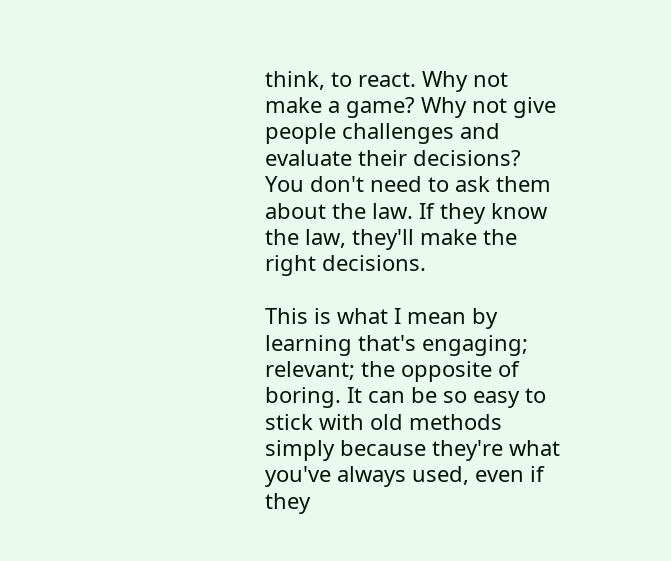think, to react. Why not make a game? Why not give people challenges and evaluate their decisions? You don't need to ask them about the law. If they know the law, they'll make the right decisions.

This is what I mean by learning that's engaging; relevant; the opposite of boring. It can be so easy to stick with old methods simply because they're what you've always used, even if they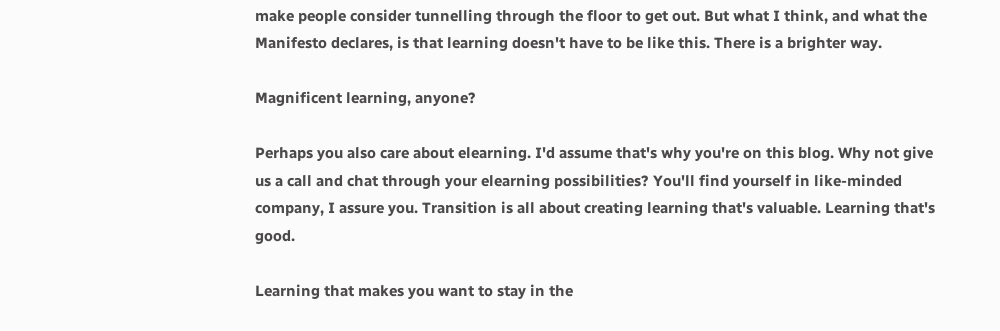make people consider tunnelling through the floor to get out. But what I think, and what the Manifesto declares, is that learning doesn't have to be like this. There is a brighter way.

Magnificent learning, anyone?

Perhaps you also care about elearning. I'd assume that's why you're on this blog. Why not give us a call and chat through your elearning possibilities? You'll find yourself in like-minded company, I assure you. Transition is all about creating learning that's valuable. Learning that's good.

Learning that makes you want to stay in the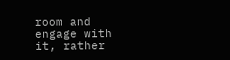room and engage with it, rather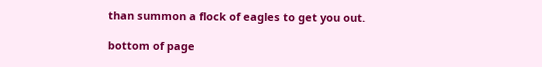than summon a flock of eagles to get you out.

bottom of page